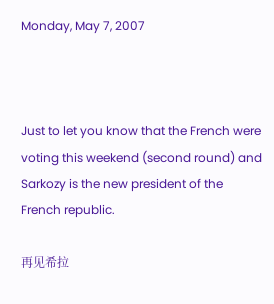Monday, May 7, 2007



Just to let you know that the French were voting this weekend (second round) and Sarkozy is the new president of the French republic.

再见希拉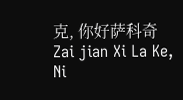克, 你好萨科奇
Zai jian Xi La Ke, Ni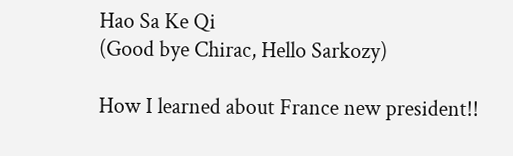Hao Sa Ke Qi
(Good bye Chirac, Hello Sarkozy)

How I learned about France new president!!